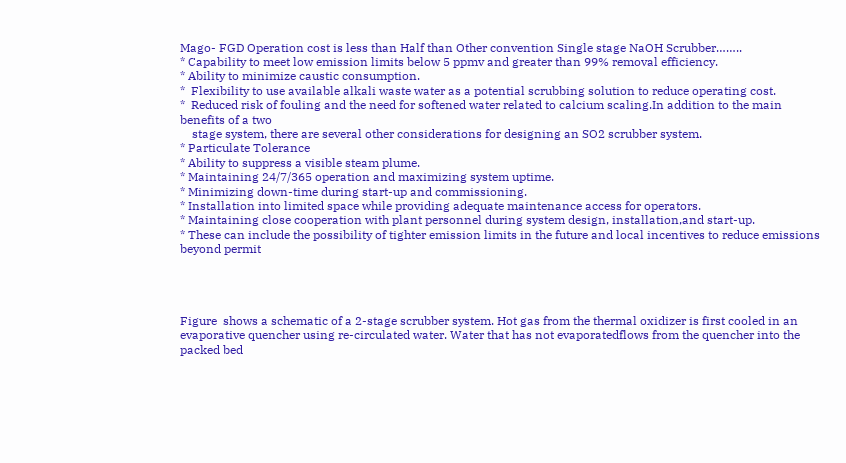Mago- FGD Operation cost is less than Half than Other convention Single stage NaOH Scrubber……..
* Capability to meet low emission limits below 5 ppmv and greater than 99% removal efficiency.
* Ability to minimize caustic consumption.
*  Flexibility to use available alkali waste water as a potential scrubbing solution to reduce operating cost.
*  Reduced risk of fouling and the need for softened water related to calcium scaling.In addition to the main benefits of a two
    stage system, there are several other considerations for designing an SO2 scrubber system.
* Particulate Tolerance
* Ability to suppress a visible steam plume.
* Maintaining 24/7/365 operation and maximizing system uptime.
* Minimizing down-time during start-up and commissioning.
* Installation into limited space while providing adequate maintenance access for operators.
* Maintaining close cooperation with plant personnel during system design, installation,and start-up.
* These can include the possibility of tighter emission limits in the future and local incentives to reduce emissions beyond permit




Figure  shows a schematic of a 2-stage scrubber system. Hot gas from the thermal oxidizer is first cooled in an evaporative quencher using re-circulated water. Water that has not evaporatedflows from the quencher into the packed bed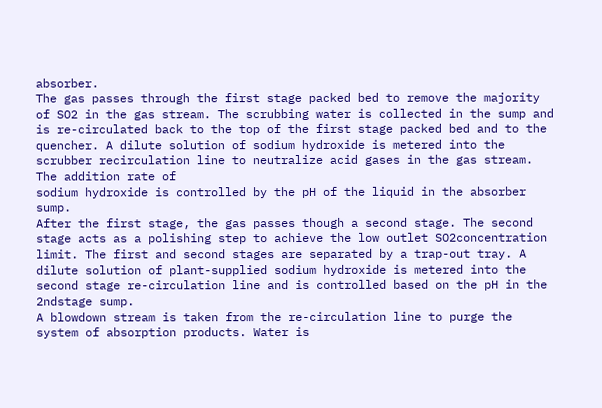absorber.
The gas passes through the first stage packed bed to remove the majority of SO2 in the gas stream. The scrubbing water is collected in the sump and is re-circulated back to the top of the first stage packed bed and to the quencher. A dilute solution of sodium hydroxide is metered into the scrubber recirculation line to neutralize acid gases in the gas stream. The addition rate of
sodium hydroxide is controlled by the pH of the liquid in the absorber sump.
After the first stage, the gas passes though a second stage. The second stage acts as a polishing step to achieve the low outlet SO2concentration limit. The first and second stages are separated by a trap-out tray. A dilute solution of plant-supplied sodium hydroxide is metered into the second stage re-circulation line and is controlled based on the pH in the 2ndstage sump.
A blowdown stream is taken from the re-circulation line to purge the system of absorption products. Water is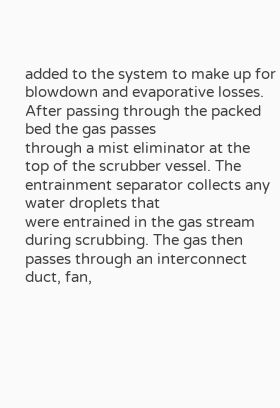added to the system to make up for blowdown and evaporative losses. After passing through the packed bed the gas passes
through a mist eliminator at the top of the scrubber vessel. The entrainment separator collects any water droplets that
were entrained in the gas stream during scrubbing. The gas then passes through an interconnect duct, fan,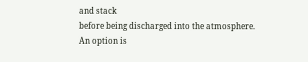and stack
before being discharged into the atmosphere.
An option is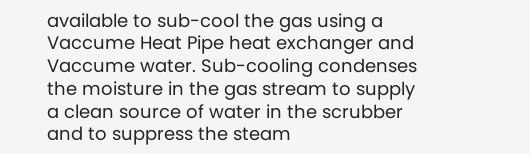available to sub-cool the gas using a  Vaccume Heat Pipe heat exchanger and  Vaccume water. Sub-cooling condenses the moisture in the gas stream to supply a clean source of water in the scrubber and to suppress the steam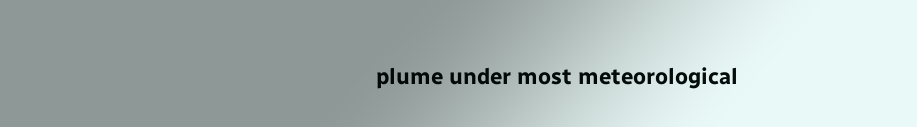plume under most meteorological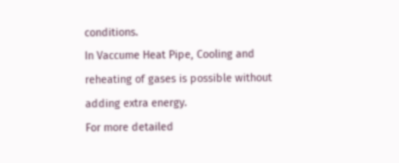conditions.
In Vaccume Heat Pipe, Cooling and reheating of gases is possible without adding extra energy.
For more detailed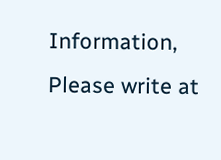Information, Please write at